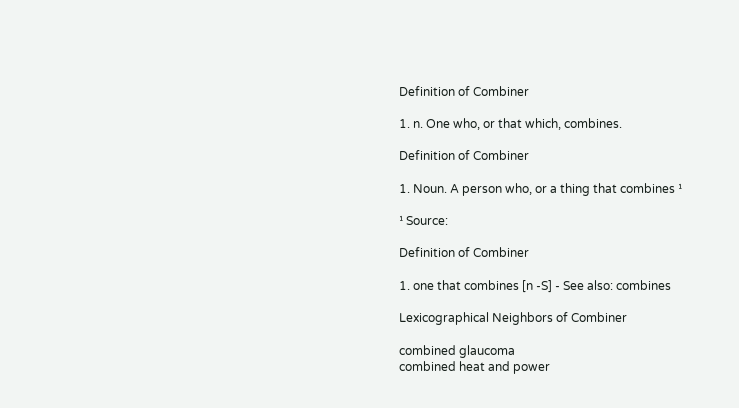Definition of Combiner

1. n. One who, or that which, combines.

Definition of Combiner

1. Noun. A person who, or a thing that combines ¹

¹ Source:

Definition of Combiner

1. one that combines [n -S] - See also: combines

Lexicographical Neighbors of Combiner

combined glaucoma
combined heat and power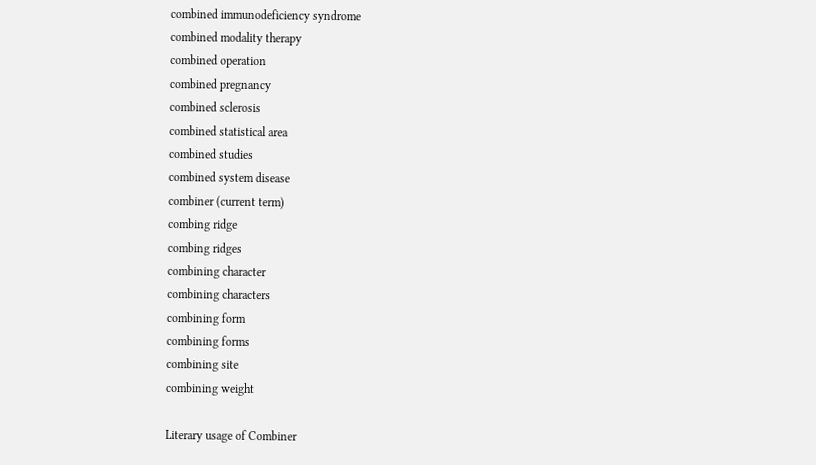combined immunodeficiency syndrome
combined modality therapy
combined operation
combined pregnancy
combined sclerosis
combined statistical area
combined studies
combined system disease
combiner (current term)
combing ridge
combing ridges
combining character
combining characters
combining form
combining forms
combining site
combining weight

Literary usage of Combiner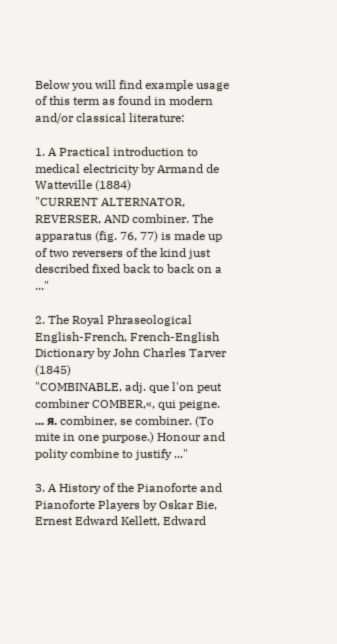Below you will find example usage of this term as found in modern and/or classical literature:

1. A Practical introduction to medical electricity by Armand de Watteville (1884)
"CURRENT ALTERNATOR, REVERSER, AND combiner. The apparatus (fig. 76, 77) is made up of two reversers of the kind just described fixed back to back on a ..."

2. The Royal Phraseological English-French, French-English Dictionary by John Charles Tarver (1845)
"COMBINABLE, adj. que l'on peut combiner COMBER,«, qui peigne. ... я. combiner, se combiner. (To mite in one purpose.) Honour and polity combine to justify ..."

3. A History of the Pianoforte and Pianoforte Players by Oskar Bie, Ernest Edward Kellett, Edward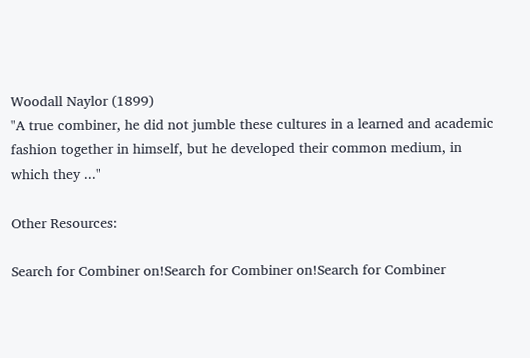Woodall Naylor (1899)
"A true combiner, he did not jumble these cultures in a learned and academic fashion together in himself, but he developed their common medium, in which they ..."

Other Resources:

Search for Combiner on!Search for Combiner on!Search for Combiner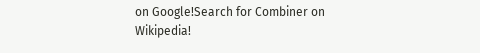on Google!Search for Combiner on Wikipedia!